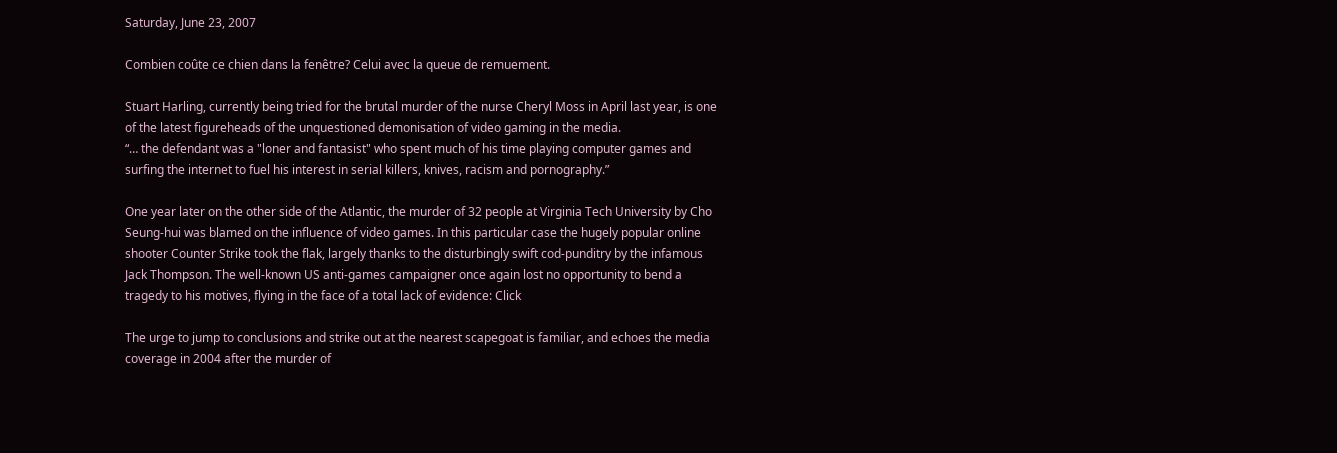Saturday, June 23, 2007

Combien coûte ce chien dans la fenêtre? Celui avec la queue de remuement.

Stuart Harling, currently being tried for the brutal murder of the nurse Cheryl Moss in April last year, is one of the latest figureheads of the unquestioned demonisation of video gaming in the media.
“… the defendant was a "loner and fantasist" who spent much of his time playing computer games and surfing the internet to fuel his interest in serial killers, knives, racism and pornography.”

One year later on the other side of the Atlantic, the murder of 32 people at Virginia Tech University by Cho Seung-hui was blamed on the influence of video games. In this particular case the hugely popular online shooter Counter Strike took the flak, largely thanks to the disturbingly swift cod-punditry by the infamous Jack Thompson. The well-known US anti-games campaigner once again lost no opportunity to bend a tragedy to his motives, flying in the face of a total lack of evidence: Click

The urge to jump to conclusions and strike out at the nearest scapegoat is familiar, and echoes the media coverage in 2004 after the murder of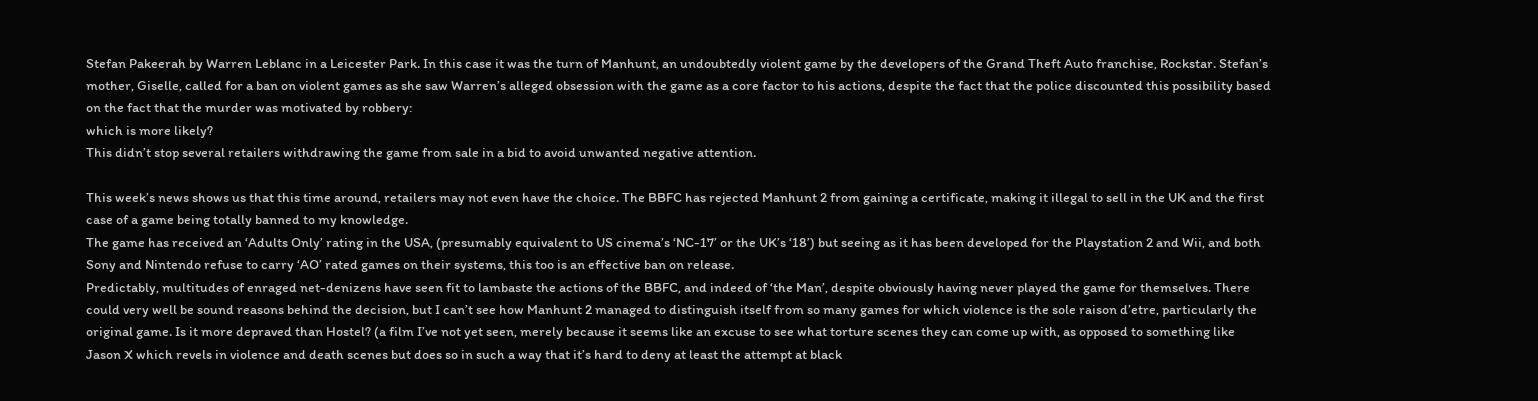Stefan Pakeerah by Warren Leblanc in a Leicester Park. In this case it was the turn of Manhunt, an undoubtedly violent game by the developers of the Grand Theft Auto franchise, Rockstar. Stefan’s mother, Giselle, called for a ban on violent games as she saw Warren’s alleged obsession with the game as a core factor to his actions, despite the fact that the police discounted this possibility based on the fact that the murder was motivated by robbery:
which is more likely?
This didn’t stop several retailers withdrawing the game from sale in a bid to avoid unwanted negative attention.

This week’s news shows us that this time around, retailers may not even have the choice. The BBFC has rejected Manhunt 2 from gaining a certificate, making it illegal to sell in the UK and the first case of a game being totally banned to my knowledge.
The game has received an ‘Adults Only’ rating in the USA, (presumably equivalent to US cinema’s ‘NC-17’ or the UK’s ‘18’) but seeing as it has been developed for the Playstation 2 and Wii, and both Sony and Nintendo refuse to carry ‘AO’ rated games on their systems, this too is an effective ban on release.
Predictably, multitudes of enraged net-denizens have seen fit to lambaste the actions of the BBFC, and indeed of ‘the Man’, despite obviously having never played the game for themselves. There could very well be sound reasons behind the decision, but I can’t see how Manhunt 2 managed to distinguish itself from so many games for which violence is the sole raison d’etre, particularly the original game. Is it more depraved than Hostel? (a film I’ve not yet seen, merely because it seems like an excuse to see what torture scenes they can come up with, as opposed to something like Jason X which revels in violence and death scenes but does so in such a way that it’s hard to deny at least the attempt at black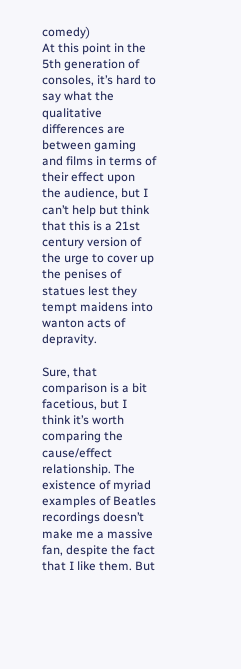comedy)
At this point in the 5th generation of consoles, it’s hard to say what the qualitative differences are between gaming and films in terms of their effect upon the audience, but I can’t help but think that this is a 21st century version of the urge to cover up the penises of statues lest they tempt maidens into wanton acts of depravity.

Sure, that comparison is a bit facetious, but I think it’s worth comparing the cause/effect relationship. The existence of myriad examples of Beatles recordings doesn’t make me a massive fan, despite the fact that I like them. But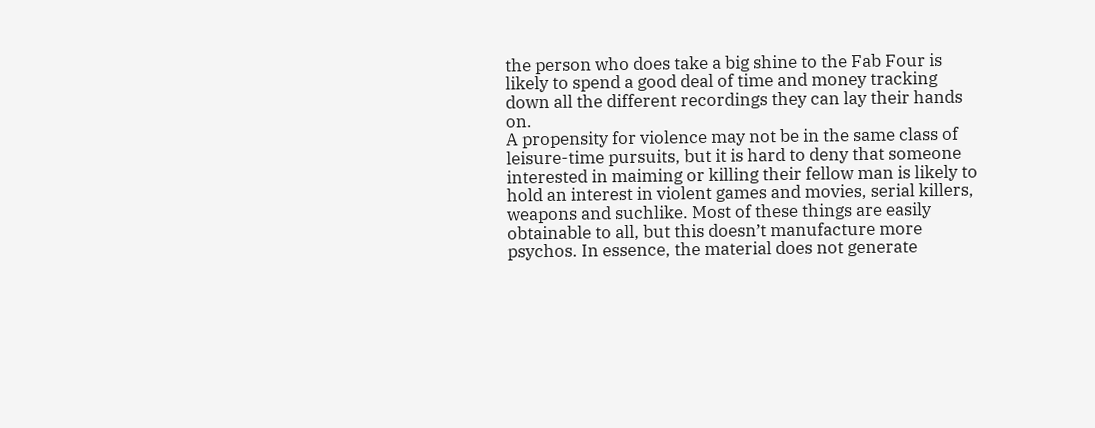the person who does take a big shine to the Fab Four is likely to spend a good deal of time and money tracking down all the different recordings they can lay their hands on.
A propensity for violence may not be in the same class of leisure-time pursuits, but it is hard to deny that someone interested in maiming or killing their fellow man is likely to hold an interest in violent games and movies, serial killers, weapons and suchlike. Most of these things are easily obtainable to all, but this doesn’t manufacture more psychos. In essence, the material does not generate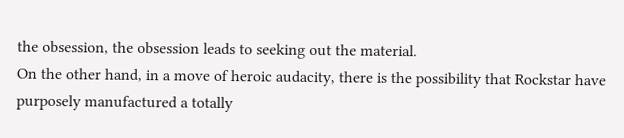the obsession, the obsession leads to seeking out the material.
On the other hand, in a move of heroic audacity, there is the possibility that Rockstar have purposely manufactured a totally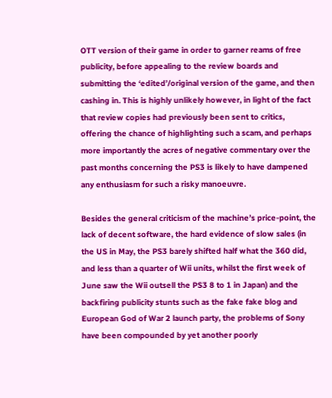OTT version of their game in order to garner reams of free publicity, before appealing to the review boards and submitting the ‘edited’/original version of the game, and then cashing in. This is highly unlikely however, in light of the fact that review copies had previously been sent to critics, offering the chance of highlighting such a scam, and perhaps more importantly the acres of negative commentary over the past months concerning the PS3 is likely to have dampened any enthusiasm for such a risky manoeuvre.

Besides the general criticism of the machine’s price-point, the lack of decent software, the hard evidence of slow sales (in the US in May, the PS3 barely shifted half what the 360 did, and less than a quarter of Wii units, whilst the first week of June saw the Wii outsell the PS3 8 to 1 in Japan) and the backfiring publicity stunts such as the fake fake blog and European God of War 2 launch party, the problems of Sony have been compounded by yet another poorly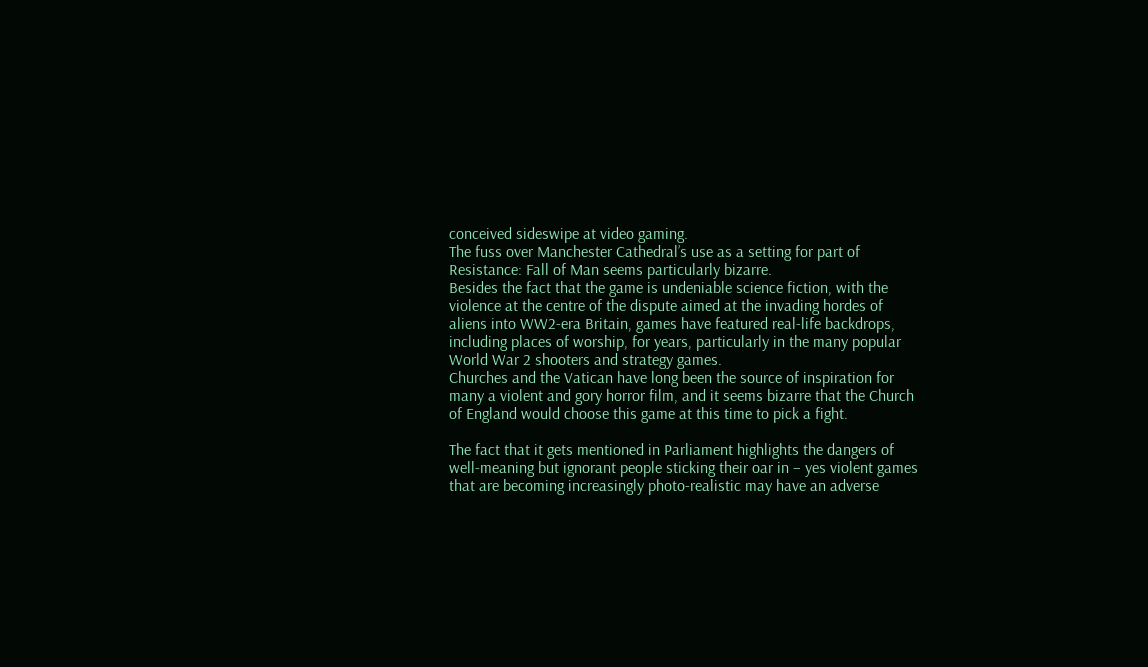conceived sideswipe at video gaming.
The fuss over Manchester Cathedral’s use as a setting for part of Resistance: Fall of Man seems particularly bizarre.
Besides the fact that the game is undeniable science fiction, with the violence at the centre of the dispute aimed at the invading hordes of aliens into WW2-era Britain, games have featured real-life backdrops, including places of worship, for years, particularly in the many popular World War 2 shooters and strategy games.
Churches and the Vatican have long been the source of inspiration for many a violent and gory horror film, and it seems bizarre that the Church of England would choose this game at this time to pick a fight.

The fact that it gets mentioned in Parliament highlights the dangers of well-meaning but ignorant people sticking their oar in – yes violent games that are becoming increasingly photo-realistic may have an adverse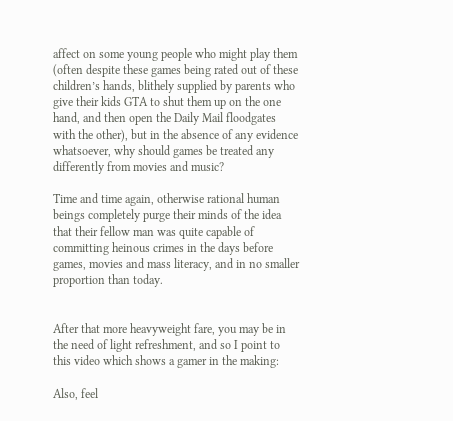affect on some young people who might play them (often despite these games being rated out of these children’s hands, blithely supplied by parents who give their kids GTA to shut them up on the one hand, and then open the Daily Mail floodgates with the other), but in the absence of any evidence whatsoever, why should games be treated any differently from movies and music?

Time and time again, otherwise rational human beings completely purge their minds of the idea that their fellow man was quite capable of committing heinous crimes in the days before games, movies and mass literacy, and in no smaller proportion than today.


After that more heavyweight fare, you may be in the need of light refreshment, and so I point to this video which shows a gamer in the making:

Also, feel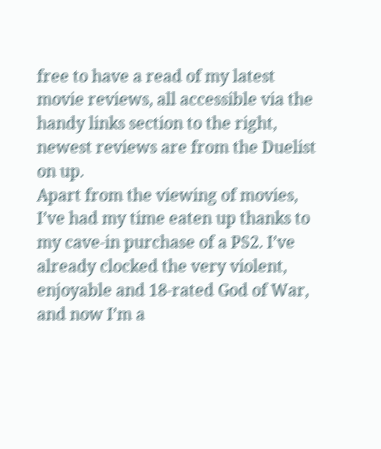free to have a read of my latest movie reviews, all accessible via the handy links section to the right, newest reviews are from the Duelist on up.
Apart from the viewing of movies, I’ve had my time eaten up thanks to my cave-in purchase of a PS2. I’ve already clocked the very violent, enjoyable and 18-rated God of War, and now I’m a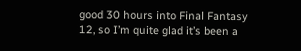good 30 hours into Final Fantasy 12, so I’m quite glad it’s been a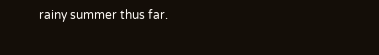rainy summer thus far.